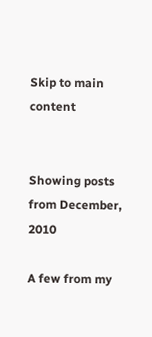Skip to main content


Showing posts from December, 2010

A few from my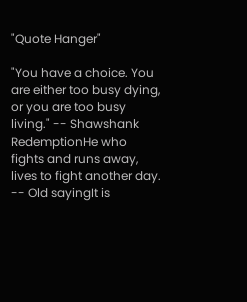"Quote Hanger"

"You have a choice. You are either too busy dying, or you are too busy living." -- Shawshank RedemptionHe who fights and runs away, lives to fight another day. -- Old sayingIt is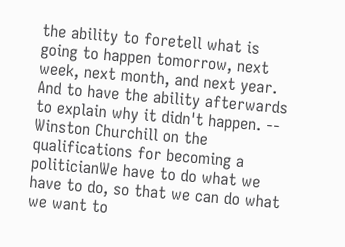the ability to foretell what is going to happen tomorrow, next week, next month, and next year. And to have the ability afterwards to explain why it didn't happen. -- Winston Churchill on the qualifications for becoming a politicianWe have to do what we have to do, so that we can do what we want to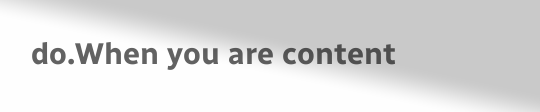do.When you are content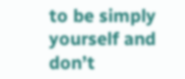to be simply yourself and don’t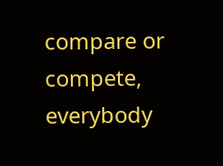compare or compete, everybody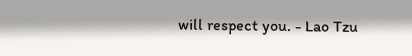will respect you. - Lao Tzu